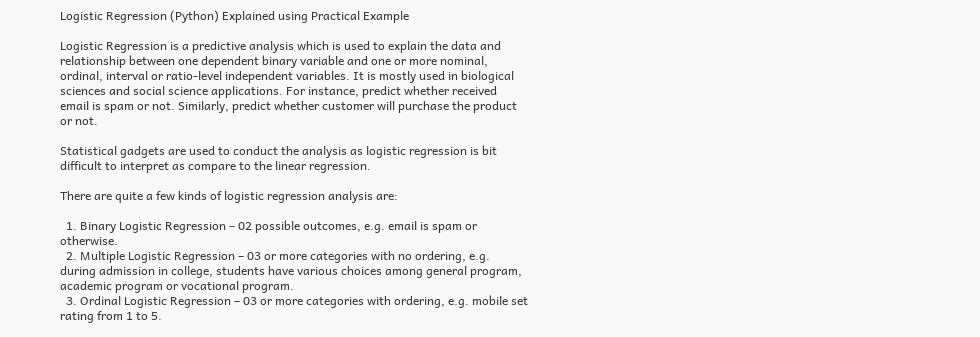Logistic Regression (Python) Explained using Practical Example

Logistic Regression is a predictive analysis which is used to explain the data and relationship between one dependent binary variable and one or more nominal, ordinal, interval or ratio-level independent variables. It is mostly used in biological sciences and social science applications. For instance, predict whether received email is spam or not. Similarly, predict whether customer will purchase the product or not.

Statistical gadgets are used to conduct the analysis as logistic regression is bit difficult to interpret as compare to the linear regression.

There are quite a few kinds of logistic regression analysis are:

  1. Binary Logistic Regression – 02 possible outcomes, e.g. email is spam or otherwise.
  2. Multiple Logistic Regression – 03 or more categories with no ordering, e.g. during admission in college, students have various choices among general program, academic program or vocational program.
  3. Ordinal Logistic Regression – 03 or more categories with ordering, e.g. mobile set rating from 1 to 5.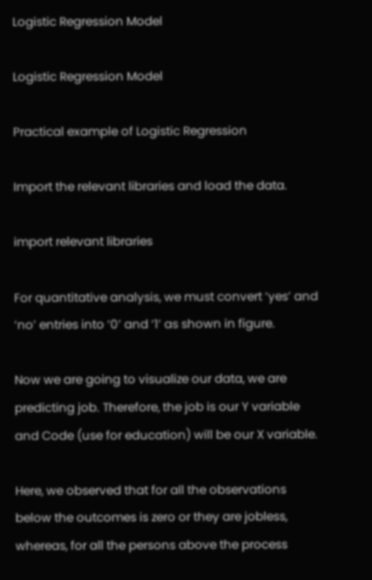Logistic Regression Model

Logistic Regression Model

Practical example of Logistic Regression

Import the relevant libraries and load the data.

import relevant libraries

For quantitative analysis, we must convert ‘yes’ and ‘no’ entries into ‘0’ and ‘1’ as shown in figure.

Now we are going to visualize our data, we are predicting job. Therefore, the job is our Y variable and Code (use for education) will be our X variable.

Here, we observed that for all the observations below the outcomes is zero or they are jobless, whereas, for all the persons above the process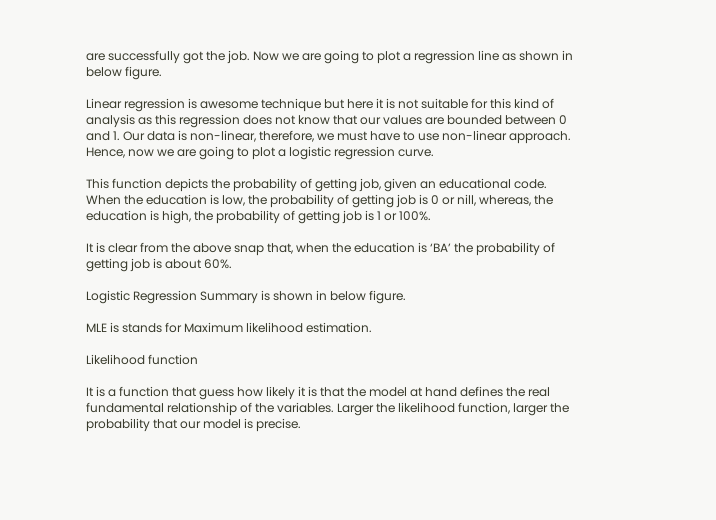are successfully got the job. Now we are going to plot a regression line as shown in below figure.

Linear regression is awesome technique but here it is not suitable for this kind of analysis as this regression does not know that our values are bounded between 0  and 1. Our data is non-linear, therefore, we must have to use non-linear approach. Hence, now we are going to plot a logistic regression curve.

This function depicts the probability of getting job, given an educational code. When the education is low, the probability of getting job is 0 or nill, whereas, the education is high, the probability of getting job is 1 or 100%.

It is clear from the above snap that, when the education is ‘BA’ the probability of getting job is about 60%.

Logistic Regression Summary is shown in below figure.

MLE is stands for Maximum likelihood estimation.

Likelihood function

It is a function that guess how likely it is that the model at hand defines the real fundamental relationship of the variables. Larger the likelihood function, larger the probability that our model is precise.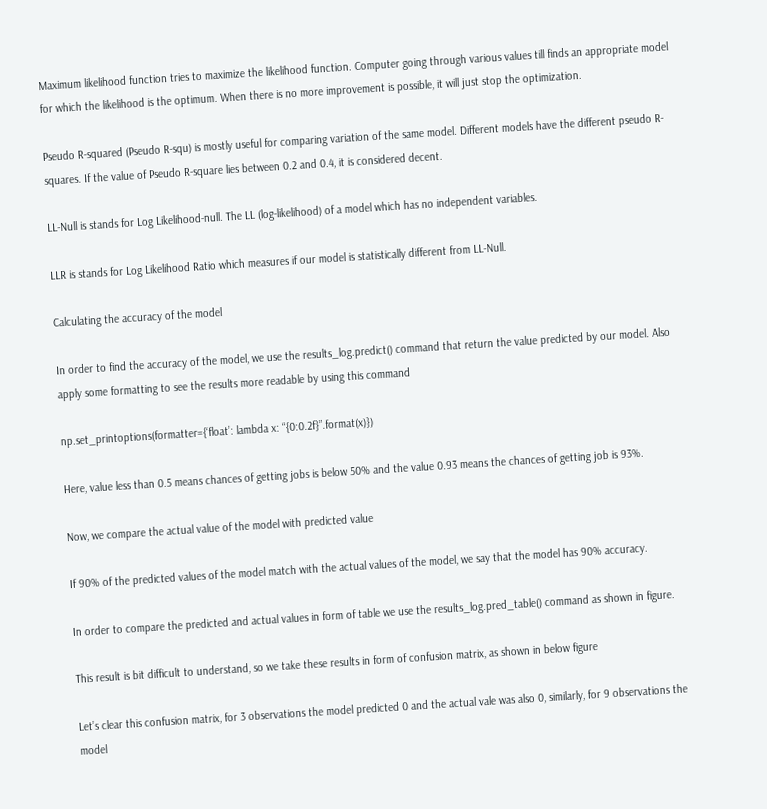Maximum likelihood function tries to maximize the likelihood function. Computer going through various values till finds an appropriate model for which the likelihood is the optimum. When there is no more improvement is possible, it will just stop the optimization.

Pseudo R-squared (Pseudo R-squ) is mostly useful for comparing variation of the same model. Different models have the different pseudo R-squares. If the value of Pseudo R-square lies between 0.2 and 0.4, it is considered decent.

LL-Null is stands for Log Likelihood-null. The LL (log-likelihood) of a model which has no independent variables.

LLR is stands for Log Likelihood Ratio which measures if our model is statistically different from LL-Null.

Calculating the accuracy of the model

In order to find the accuracy of the model, we use the results_log.predict() command that return the value predicted by our model. Also apply some formatting to see the results more readable by using this command

np.set_printoptions(formatter={‘float’: lambda x: “{0:0.2f}”.format(x)})

Here, value less than 0.5 means chances of getting jobs is below 50% and the value 0.93 means the chances of getting job is 93%.

Now, we compare the actual value of the model with predicted value

If 90% of the predicted values of the model match with the actual values of the model, we say that the model has 90% accuracy.

In order to compare the predicted and actual values in form of table we use the results_log.pred_table() command as shown in figure.

This result is bit difficult to understand, so we take these results in form of confusion matrix, as shown in below figure

Let’s clear this confusion matrix, for 3 observations the model predicted 0 and the actual vale was also 0, similarly, for 9 observations the model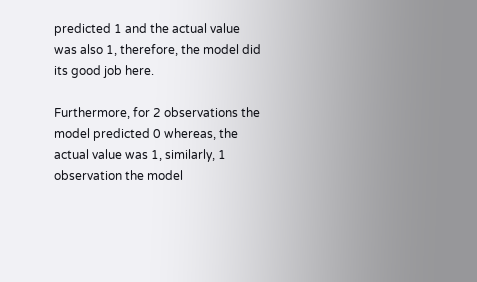predicted 1 and the actual value was also 1, therefore, the model did its good job here.

Furthermore, for 2 observations the model predicted 0 whereas, the actual value was 1, similarly, 1 observation the model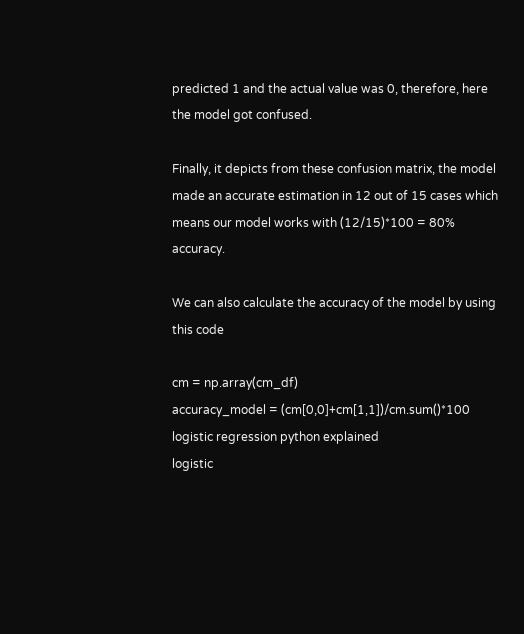predicted 1 and the actual value was 0, therefore, here the model got confused.

Finally, it depicts from these confusion matrix, the model made an accurate estimation in 12 out of 15 cases which means our model works with (12/15)*100 = 80% accuracy.

We can also calculate the accuracy of the model by using this code

cm = np.array(cm_df)
accuracy_model = (cm[0,0]+cm[1,1])/cm.sum()*100
logistic regression python explained
logistic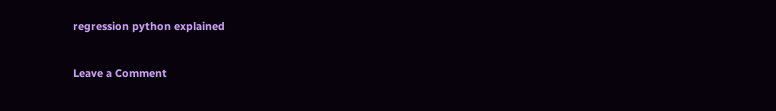regression python explained

Leave a Comment